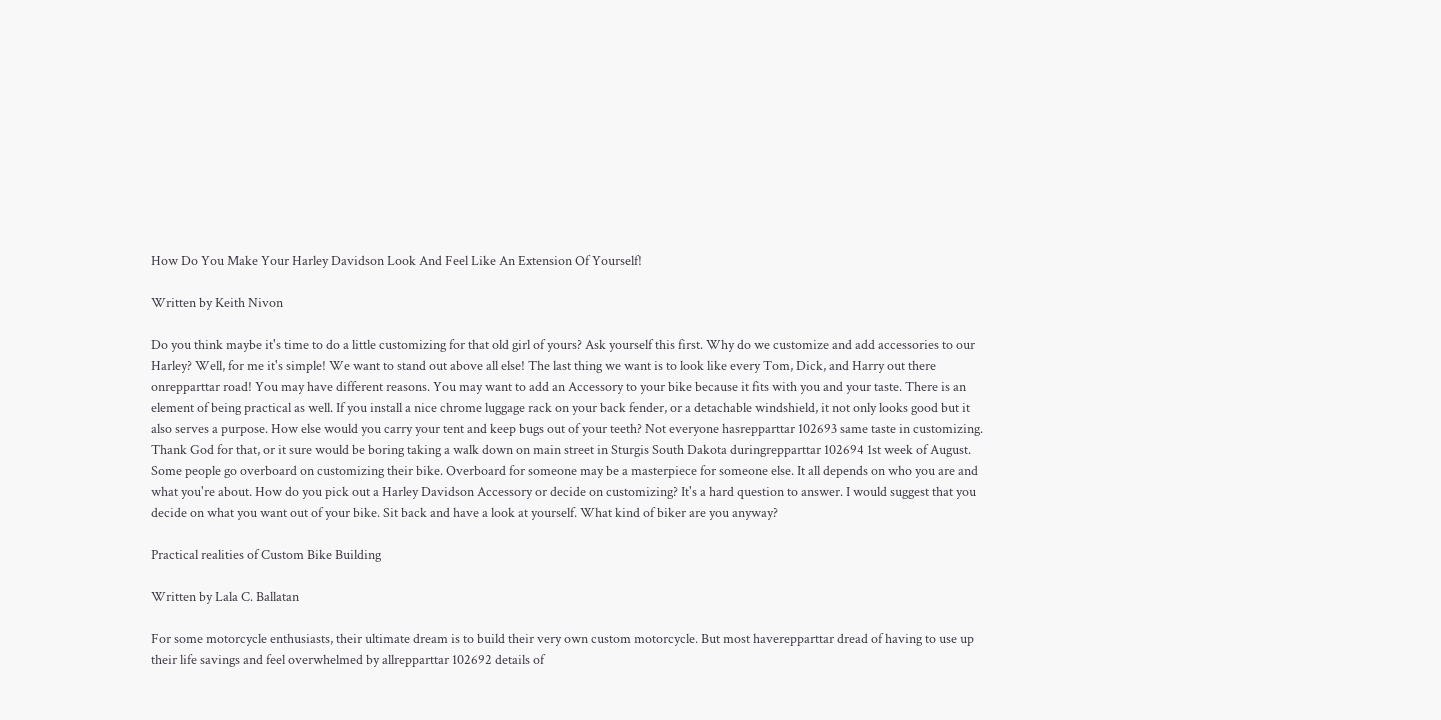How Do You Make Your Harley Davidson Look And Feel Like An Extension Of Yourself!

Written by Keith Nivon

Do you think maybe it's time to do a little customizing for that old girl of yours? Ask yourself this first. Why do we customize and add accessories to our Harley? Well, for me it's simple! We want to stand out above all else! The last thing we want is to look like every Tom, Dick, and Harry out there onrepparttar road! You may have different reasons. You may want to add an Accessory to your bike because it fits with you and your taste. There is an element of being practical as well. If you install a nice chrome luggage rack on your back fender, or a detachable windshield, it not only looks good but it also serves a purpose. How else would you carry your tent and keep bugs out of your teeth? Not everyone hasrepparttar 102693 same taste in customizing. Thank God for that, or it sure would be boring taking a walk down on main street in Sturgis South Dakota duringrepparttar 102694 1st week of August. Some people go overboard on customizing their bike. Overboard for someone may be a masterpiece for someone else. It all depends on who you are and what you're about. How do you pick out a Harley Davidson Accessory or decide on customizing? It's a hard question to answer. I would suggest that you decide on what you want out of your bike. Sit back and have a look at yourself. What kind of biker are you anyway?

Practical realities of Custom Bike Building

Written by Lala C. Ballatan

For some motorcycle enthusiasts, their ultimate dream is to build their very own custom motorcycle. But most haverepparttar dread of having to use up their life savings and feel overwhelmed by allrepparttar 102692 details of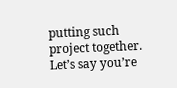putting such project together. Let’s say you’re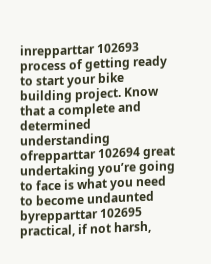inrepparttar 102693 process of getting ready to start your bike building project. Know that a complete and determined understanding ofrepparttar 102694 great undertaking you’re going to face is what you need to become undaunted byrepparttar 102695 practical, if not harsh,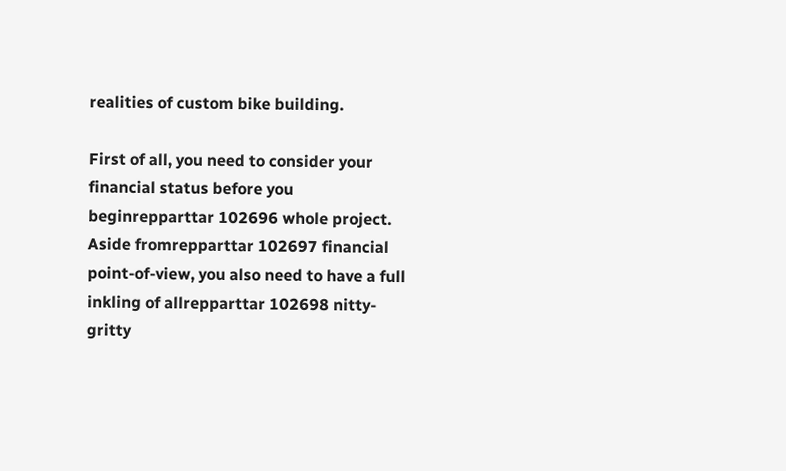realities of custom bike building.

First of all, you need to consider your financial status before you beginrepparttar 102696 whole project. Aside fromrepparttar 102697 financial point-of-view, you also need to have a full inkling of allrepparttar 102698 nitty-gritty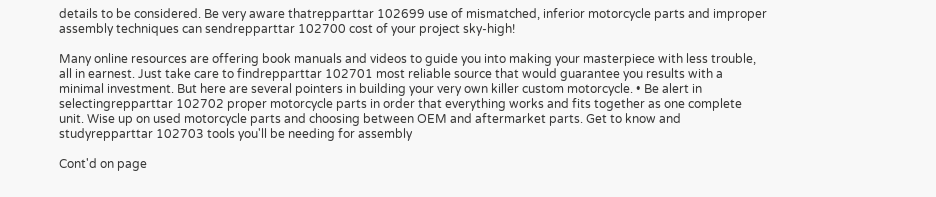details to be considered. Be very aware thatrepparttar 102699 use of mismatched, inferior motorcycle parts and improper assembly techniques can sendrepparttar 102700 cost of your project sky-high!

Many online resources are offering book manuals and videos to guide you into making your masterpiece with less trouble, all in earnest. Just take care to findrepparttar 102701 most reliable source that would guarantee you results with a minimal investment. But here are several pointers in building your very own killer custom motorcycle. • Be alert in selectingrepparttar 102702 proper motorcycle parts in order that everything works and fits together as one complete unit. Wise up on used motorcycle parts and choosing between OEM and aftermarket parts. Get to know and studyrepparttar 102703 tools you'll be needing for assembly

Cont'd on page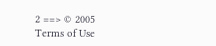2 ==> © 2005
Terms of Use